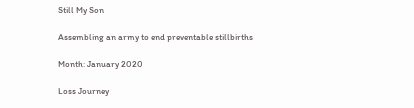Still My Son

Assembling an army to end preventable stillbirths

Month: January 2020

Loss Journey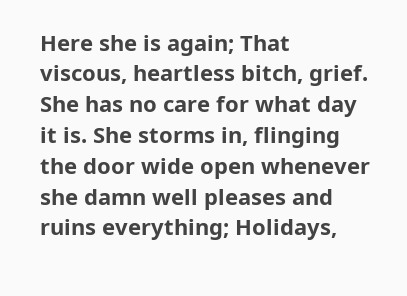Here she is again; That viscous, heartless bitch, grief. She has no care for what day it is. She storms in, flinging the door wide open whenever she damn well pleases and ruins everything; Holidays,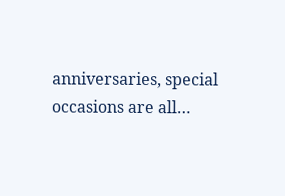anniversaries, special occasions are all…